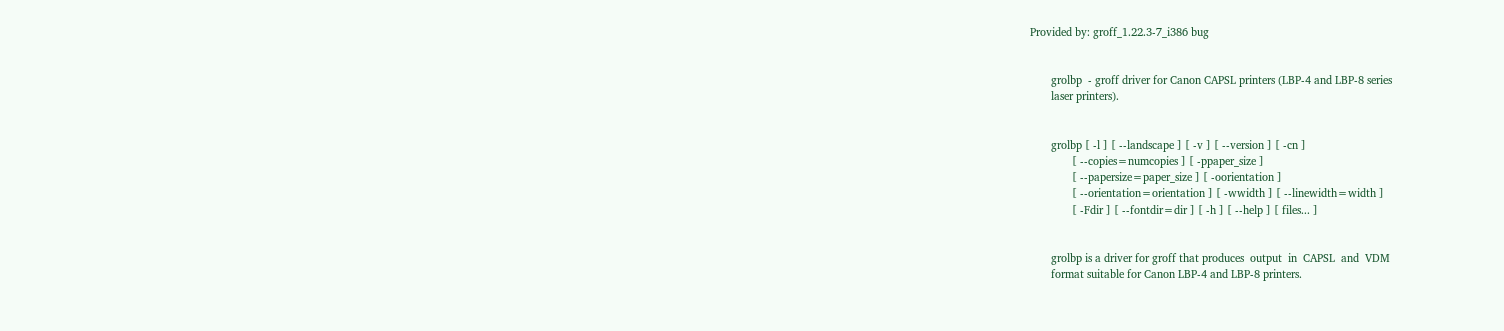Provided by: groff_1.22.3-7_i386 bug


       grolbp  - groff driver for Canon CAPSL printers (LBP-4 and LBP-8 series
       laser printers).


       grolbp [ -l ] [ --landscape ] [ -v ] [ --version ] [ -cn ]
              [ --copies=numcopies ] [ -ppaper_size ]
              [ --papersize=paper_size ] [ -oorientation ]
              [ --orientation=orientation ] [ -wwidth ] [ --linewidth=width ]
              [ -Fdir ] [ --fontdir=dir ] [ -h ] [ --help ] [ files... ]


       grolbp is a driver for groff that produces  output  in  CAPSL  and  VDM
       format suitable for Canon LBP-4 and LBP-8 printers.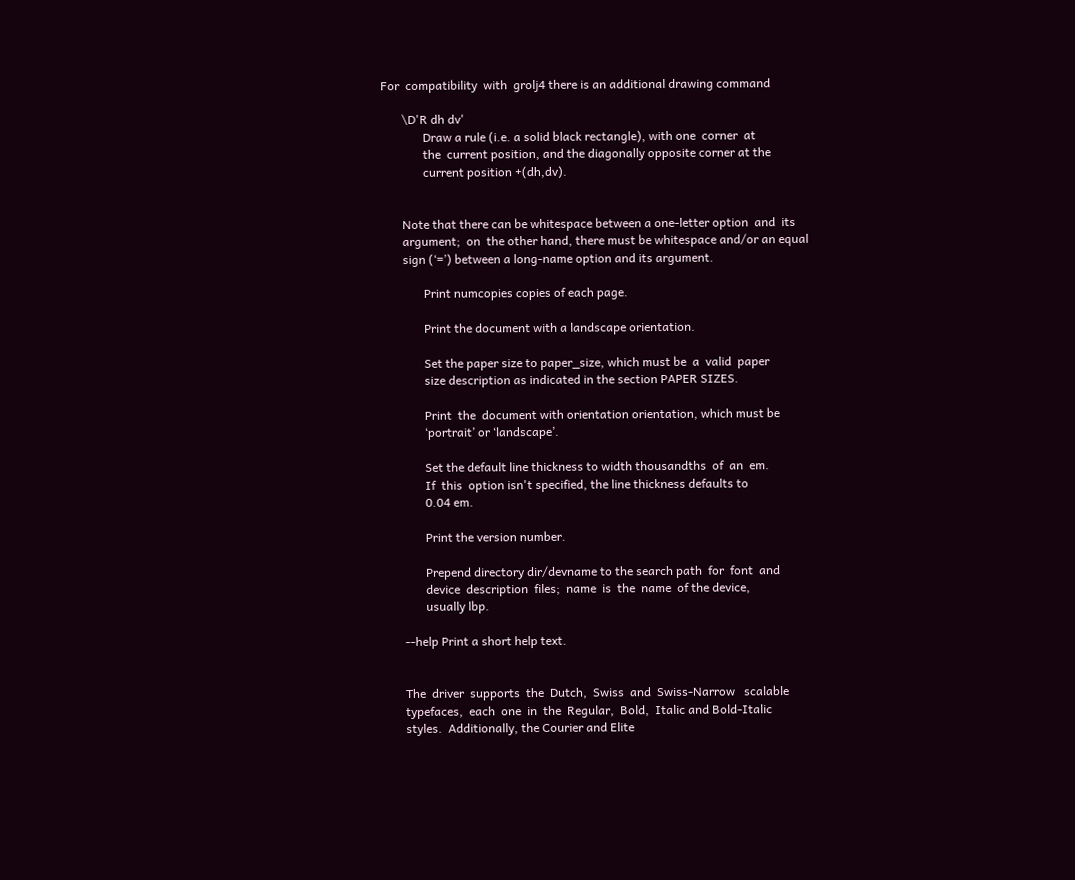For  compatibility  with  grolj4 there is an additional drawing command

       \D'R dh dv'
              Draw a rule (i.e. a solid black rectangle), with one  corner  at
              the  current position, and the diagonally opposite corner at the
              current position +(dh,dv).


       Note that there can be whitespace between a one-letter option  and  its
       argument;  on  the other hand, there must be whitespace and/or an equal
       sign (‘=’) between a long-name option and its argument.

              Print numcopies copies of each page.

              Print the document with a landscape orientation.

              Set the paper size to paper_size, which must be  a  valid  paper
              size description as indicated in the section PAPER SIZES.

              Print  the  document with orientation orientation, which must be
              ‘portrait’ or ‘landscape’.

              Set the default line thickness to width thousandths  of  an  em.
              If  this  option isn't specified, the line thickness defaults to
              0.04 em.

              Print the version number.

              Prepend directory dir/devname to the search path  for  font  and
              device  description  files;  name  is  the  name  of the device,
              usually lbp.

       --help Print a short help text.


       The  driver  supports  the  Dutch,  Swiss  and  Swiss-Narrow   scalable
       typefaces,  each  one  in  the  Regular,  Bold,  Italic and Bold-Italic
       styles.  Additionally, the Courier and Elite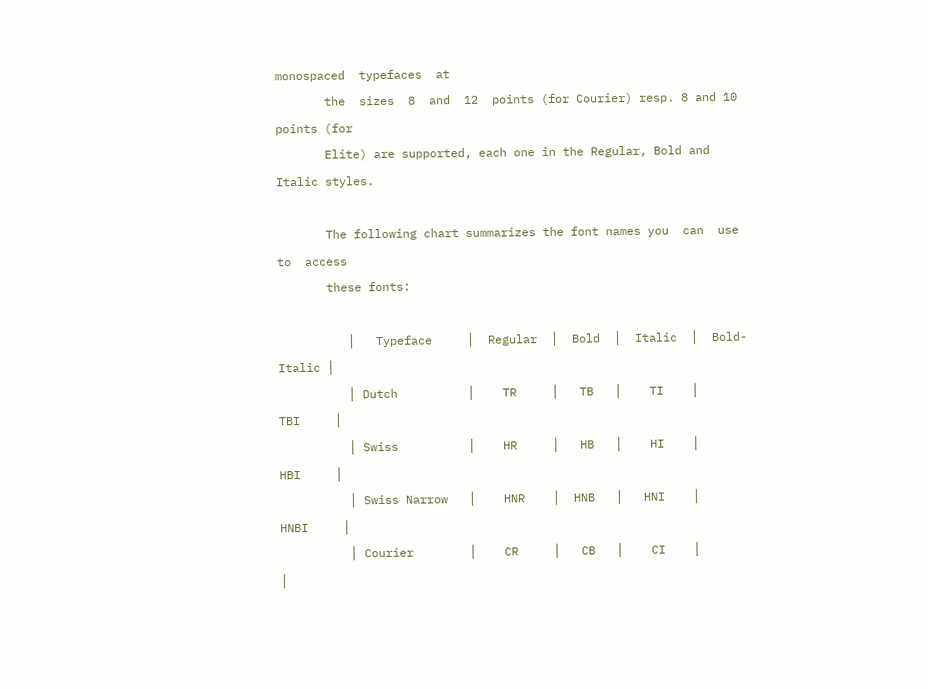monospaced  typefaces  at
       the  sizes  8  and  12  points (for Courier) resp. 8 and 10 points (for
       Elite) are supported, each one in the Regular, Bold and Italic styles.

       The following chart summarizes the font names you  can  use  to  access
       these fonts:

          │   Typeface     │  Regular  │  Bold  │  Italic  │  Bold-Italic │
          │ Dutch          │    TR     │   TB   │    TI    │      TBI     │
          │ Swiss          │    HR     │   HB   │    HI    │      HBI     │
          │ Swiss Narrow   │    HNR    │  HNB   │   HNI    │     HNBI     │
          │ Courier        │    CR     │   CB   │    CI    │              │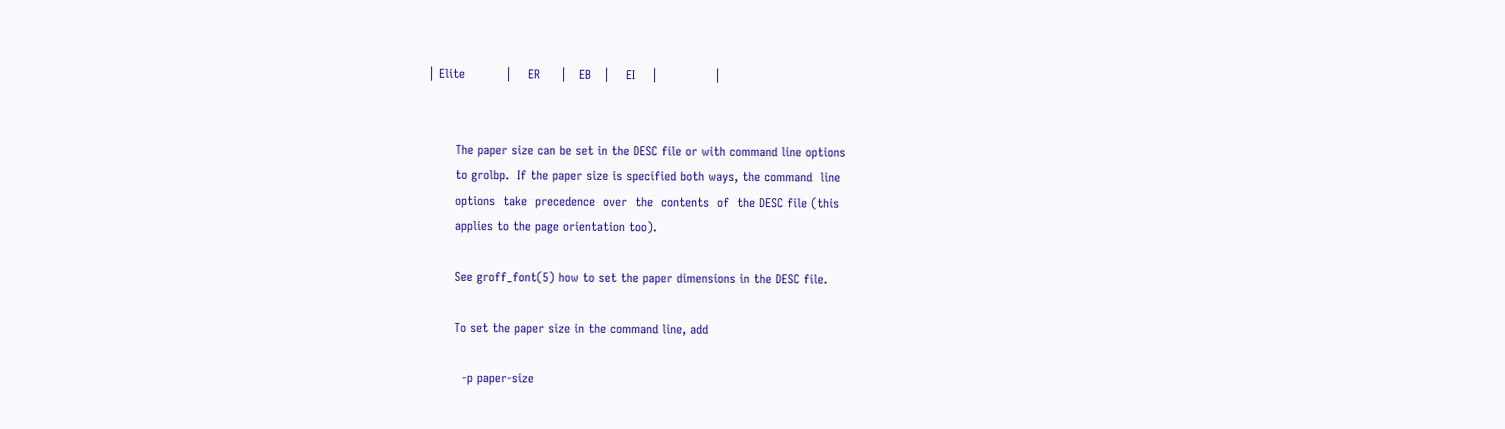│ Elite          │    ER     │   EB   │    EI    │              │


       The paper size can be set in the DESC file or with command line options
       to grolbp.  If the paper size is specified both ways, the command  line
       options  take  precedence  over  the  contents  of  the DESC file (this
       applies to the page orientation too).

       See groff_font(5) how to set the paper dimensions in the DESC file.

       To set the paper size in the command line, add

         -p paper-size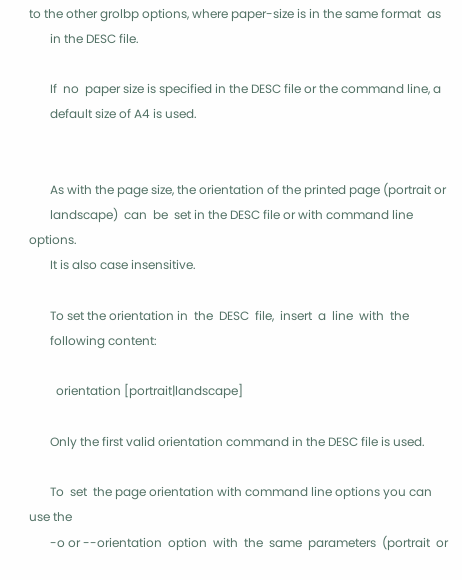to the other grolbp options, where paper-size is in the same format  as
       in the DESC file.

       If  no  paper size is specified in the DESC file or the command line, a
       default size of A4 is used.


       As with the page size, the orientation of the printed page (portrait or
       landscape)  can  be  set in the DESC file or with command line options.
       It is also case insensitive.

       To set the orientation in  the  DESC  file,  insert  a  line  with  the
       following content:

         orientation [portrait|landscape]

       Only the first valid orientation command in the DESC file is used.

       To  set  the page orientation with command line options you can use the
       -o or --orientation  option  with  the  same  parameters  (portrait  or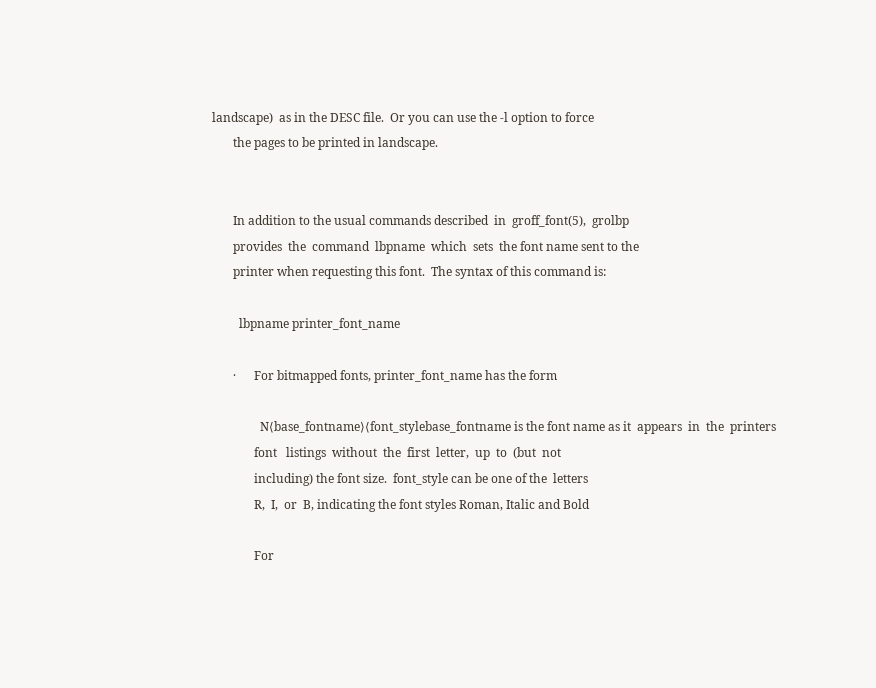landscape)  as in the DESC file.  Or you can use the -l option to force
       the pages to be printed in landscape.


       In addition to the usual commands described  in  groff_font(5),  grolbp
       provides  the  command  lbpname  which  sets  the font name sent to the
       printer when requesting this font.  The syntax of this command is:

         lbpname printer_font_name

       ·      For bitmapped fonts, printer_font_name has the form

                N⟨base_fontname⟩⟨font_stylebase_fontname is the font name as it  appears  in  the  printers
              font   listings  without  the  first  letter,  up  to  (but  not
              including) the font size.  font_style can be one of the  letters
              R,  I,  or  B, indicating the font styles Roman, Italic and Bold

              For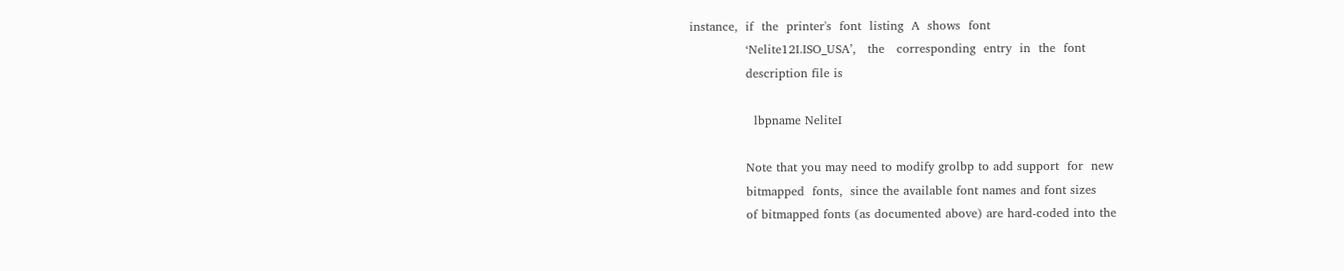instance,  if  the  printer's  font  listing  A  shows  font
              ‘Nelite12I.ISO_USA’,   the   corresponding  entry  in  the  font
              description file is

                lbpname NeliteI

              Note that you may need to modify grolbp to add support  for  new
              bitmapped  fonts,  since the available font names and font sizes
              of bitmapped fonts (as documented above) are hard-coded into the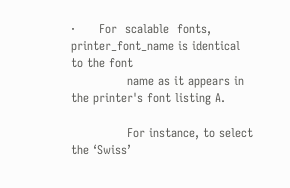·      For  scalable  fonts, printer_font_name is identical to the font
              name as it appears in the printer's font listing A.

              For instance, to select the ‘Swiss’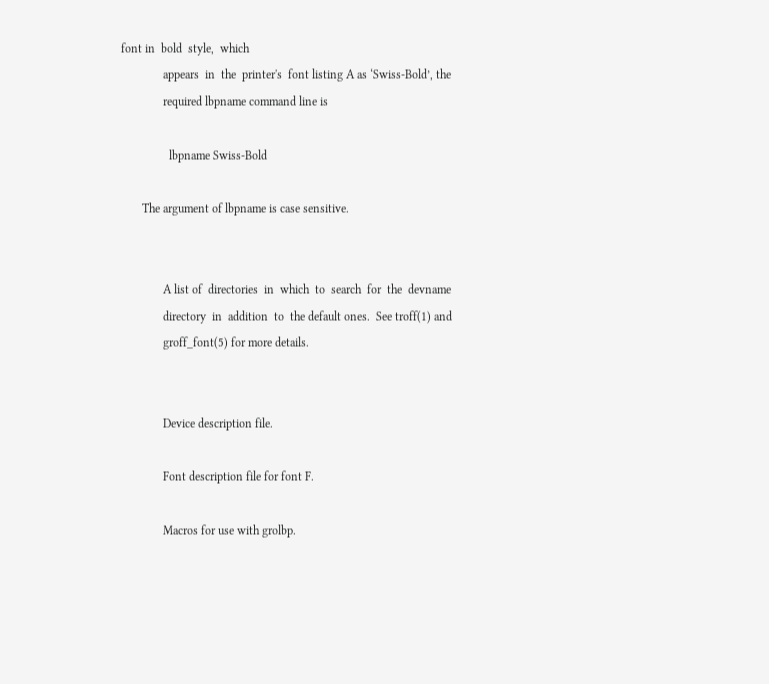font in  bold  style,  which
              appears  in  the  printer's  font listing A as ‘Swiss-Bold’, the
              required lbpname command line is

                lbpname Swiss-Bold

       The argument of lbpname is case sensitive.


              A list of  directories  in  which  to  search  for  the  devname
              directory  in  addition  to  the default ones.  See troff(1) and
              groff_font(5) for more details.


              Device description file.

              Font description file for font F.

              Macros for use with grolbp.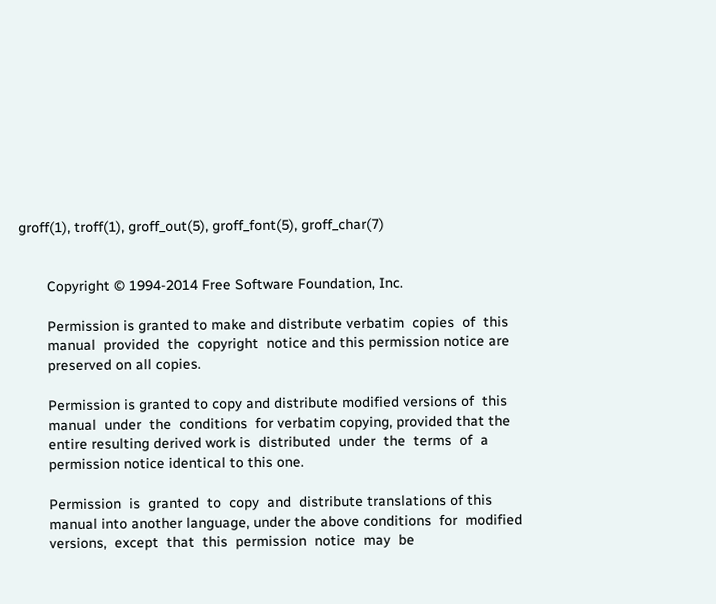groff(1), troff(1), groff_out(5), groff_font(5), groff_char(7)


       Copyright © 1994-2014 Free Software Foundation, Inc.

       Permission is granted to make and distribute verbatim  copies  of  this
       manual  provided  the  copyright  notice and this permission notice are
       preserved on all copies.

       Permission is granted to copy and distribute modified versions of  this
       manual  under  the  conditions  for verbatim copying, provided that the
       entire resulting derived work is  distributed  under  the  terms  of  a
       permission notice identical to this one.

       Permission  is  granted  to  copy  and  distribute translations of this
       manual into another language, under the above conditions  for  modified
       versions,  except  that  this  permission  notice  may  be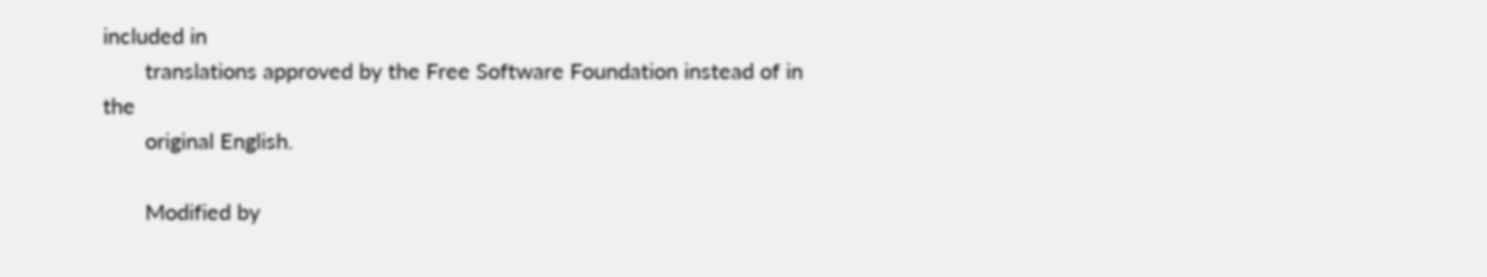included in
       translations approved by the Free Software Foundation instead of in the
       original English.

       Modified by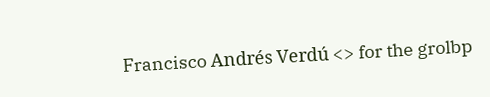Francisco Andrés Verdú <> for the grolbp